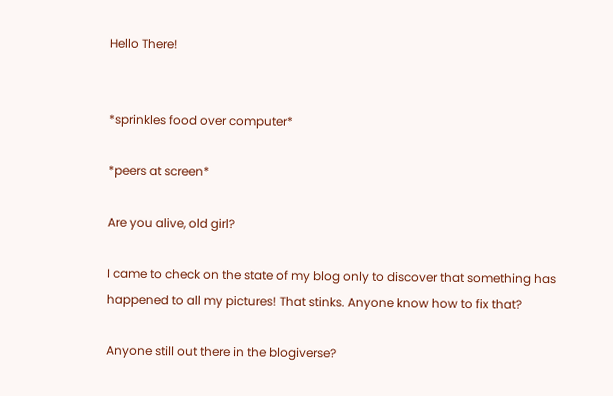Hello There!


*sprinkles food over computer*

*peers at screen*

Are you alive, old girl?

I came to check on the state of my blog only to discover that something has happened to all my pictures! That stinks. Anyone know how to fix that?

Anyone still out there in the blogiverse?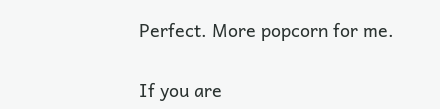Perfect. More popcorn for me.

If you are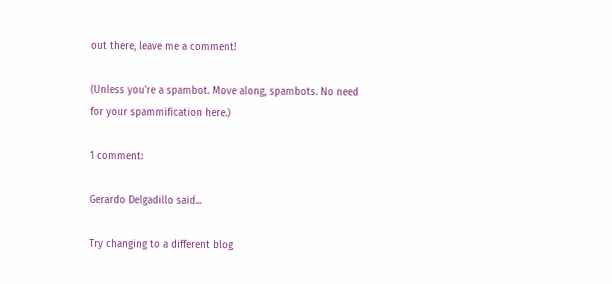out there, leave me a comment!

(Unless you're a spambot. Move along, spambots. No need for your spammification here.)

1 comment:

Gerardo Delgadillo said...

Try changing to a different blog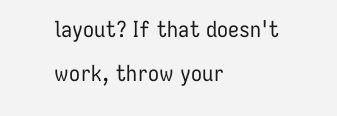layout? If that doesn't work, throw your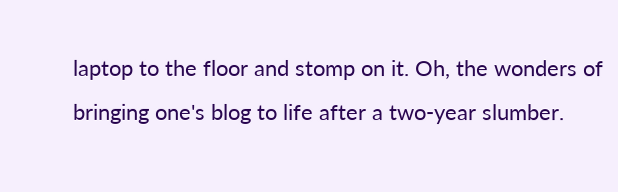laptop to the floor and stomp on it. Oh, the wonders of bringing one's blog to life after a two-year slumber.